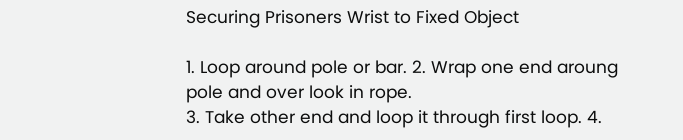Securing Prisoners Wrist to Fixed Object

1. Loop around pole or bar. 2. Wrap one end aroung pole and over look in rope.
3. Take other end and loop it through first loop. 4.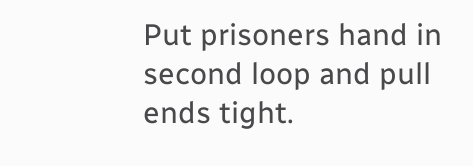Put prisoners hand in second loop and pull ends tight.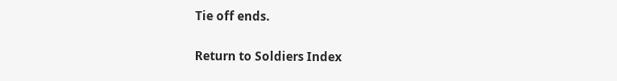Tie off ends.

Return to Soldiers Index